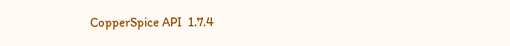CopperSpice API  1.7.4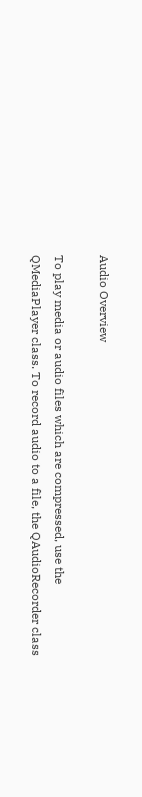Audio Overview

To play media or audio files which are compressed, use the QMediaPlayer class. To record audio to a file, the QAudioRecorder class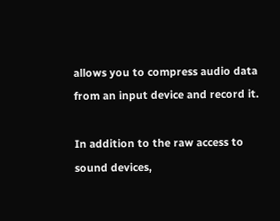allows you to compress audio data from an input device and record it.

In addition to the raw access to sound devices,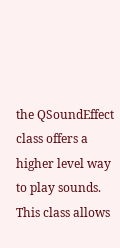the QSoundEffect class offers a higher level way to play sounds. This class allows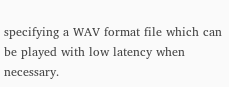specifying a WAV format file which can be played with low latency when necessary.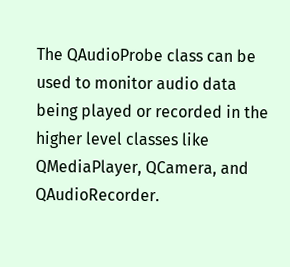The QAudioProbe class can be used to monitor audio data being played or recorded in the higher level classes like QMediaPlayer, QCamera, and QAudioRecorder.